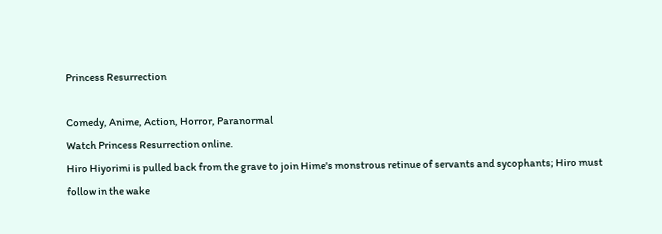Princess Resurrection

Comedy, Anime, Action, Horror, Paranormal
Watch Princess Resurrection online.
Hiro Hiyorimi is pulled back from the grave to join Hime's monstrous retinue of servants and sycophants; Hiro must follow in the wake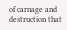of carnage and destruction that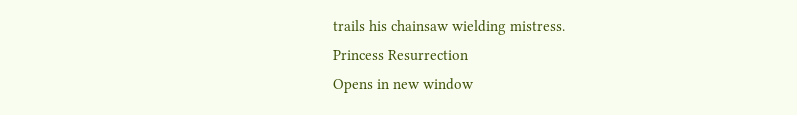trails his chainsaw wielding mistress.
Princess Resurrection
Opens in new window